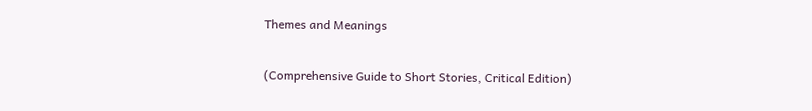Themes and Meanings

(Comprehensive Guide to Short Stories, Critical Edition)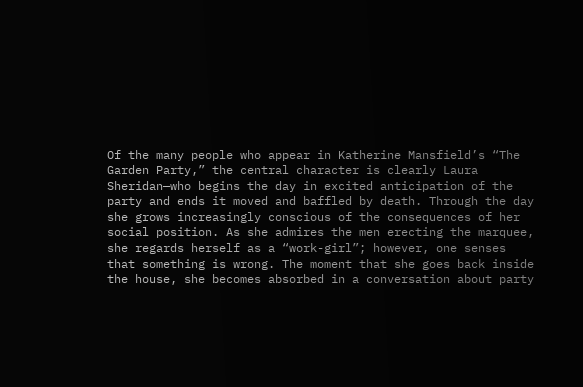Of the many people who appear in Katherine Mansfield’s “The Garden Party,” the central character is clearly Laura Sheridan—who begins the day in excited anticipation of the party and ends it moved and baffled by death. Through the day she grows increasingly conscious of the consequences of her social position. As she admires the men erecting the marquee, she regards herself as a “work-girl”; however, one senses that something is wrong. The moment that she goes back inside the house, she becomes absorbed in a conversation about party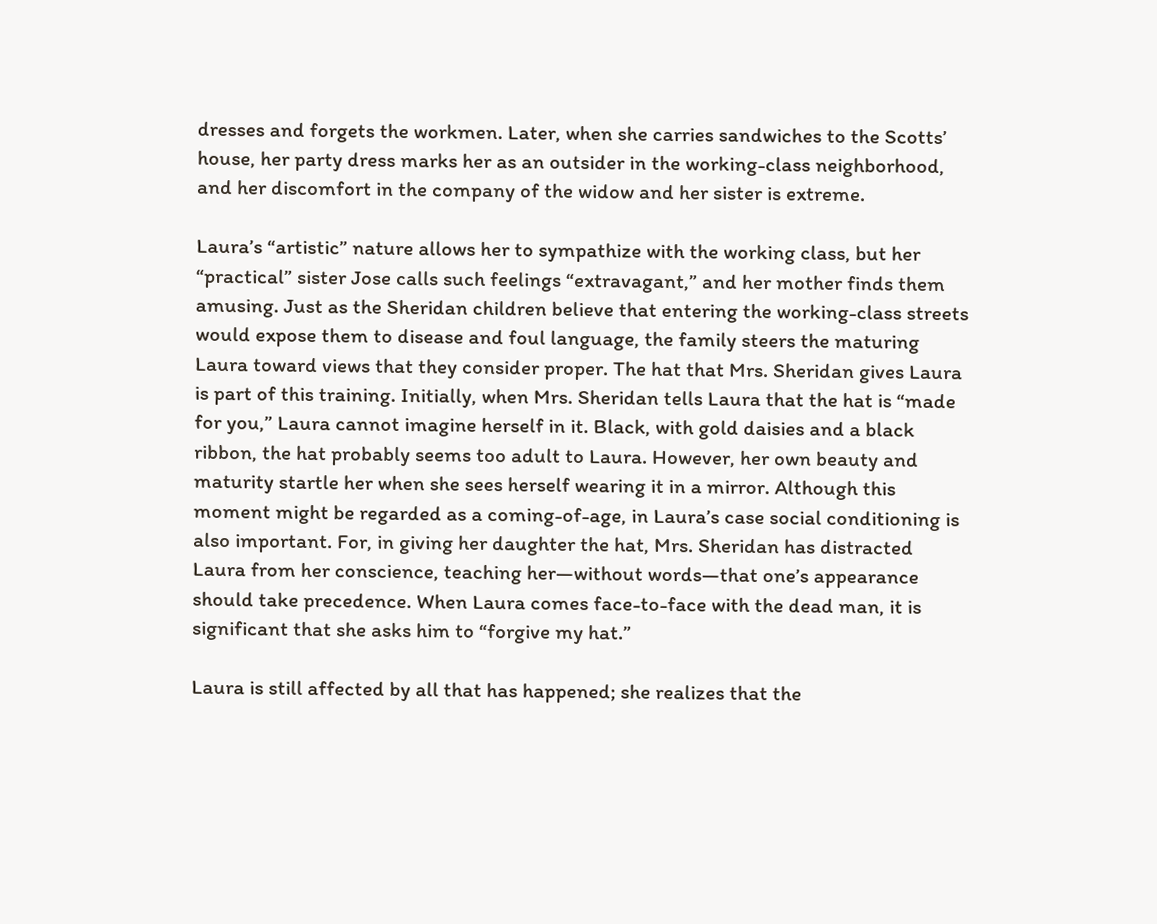dresses and forgets the workmen. Later, when she carries sandwiches to the Scotts’ house, her party dress marks her as an outsider in the working-class neighborhood, and her discomfort in the company of the widow and her sister is extreme.

Laura’s “artistic” nature allows her to sympathize with the working class, but her “practical” sister Jose calls such feelings “extravagant,” and her mother finds them amusing. Just as the Sheridan children believe that entering the working-class streets would expose them to disease and foul language, the family steers the maturing Laura toward views that they consider proper. The hat that Mrs. Sheridan gives Laura is part of this training. Initially, when Mrs. Sheridan tells Laura that the hat is “made for you,” Laura cannot imagine herself in it. Black, with gold daisies and a black ribbon, the hat probably seems too adult to Laura. However, her own beauty and maturity startle her when she sees herself wearing it in a mirror. Although this moment might be regarded as a coming-of-age, in Laura’s case social conditioning is also important. For, in giving her daughter the hat, Mrs. Sheridan has distracted Laura from her conscience, teaching her—without words—that one’s appearance should take precedence. When Laura comes face-to-face with the dead man, it is significant that she asks him to “forgive my hat.”

Laura is still affected by all that has happened; she realizes that the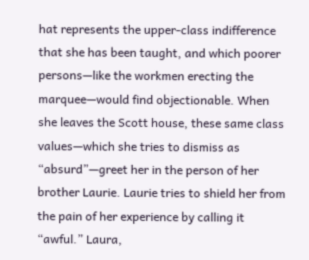hat represents the upper-class indifference that she has been taught, and which poorer persons—like the workmen erecting the marquee—would find objectionable. When she leaves the Scott house, these same class values—which she tries to dismiss as “absurd”—greet her in the person of her brother Laurie. Laurie tries to shield her from the pain of her experience by calling it “awful.” Laura,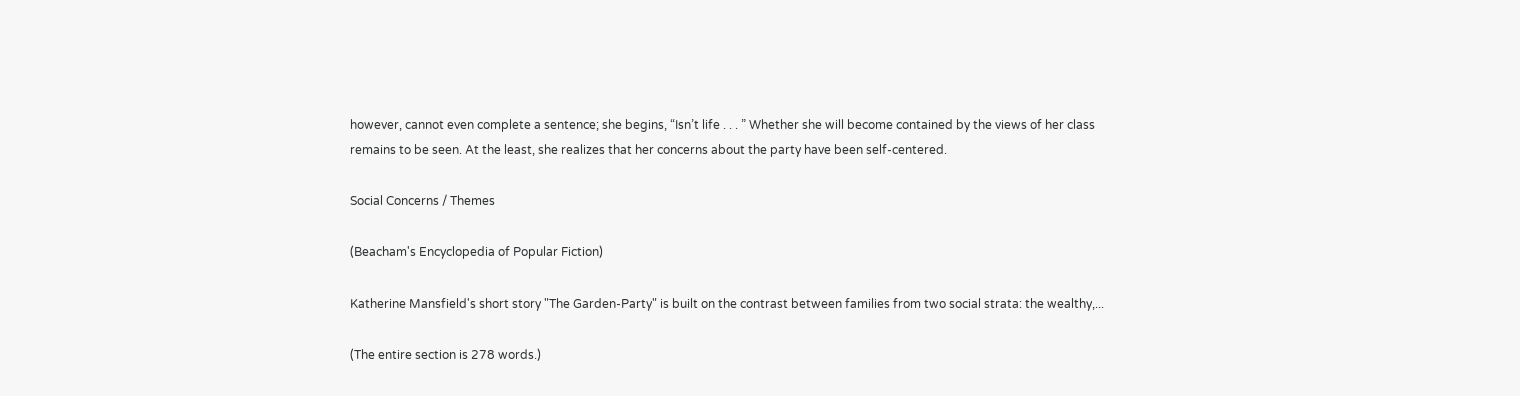however, cannot even complete a sentence; she begins, “Isn’t life . . . ” Whether she will become contained by the views of her class remains to be seen. At the least, she realizes that her concerns about the party have been self-centered.

Social Concerns / Themes

(Beacham's Encyclopedia of Popular Fiction)

Katherine Mansfield's short story "The Garden-Party" is built on the contrast between families from two social strata: the wealthy,...

(The entire section is 278 words.)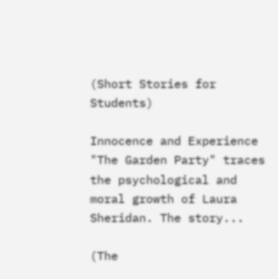(Short Stories for Students)

Innocence and Experience
"The Garden Party" traces the psychological and moral growth of Laura Sheridan. The story...

(The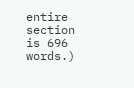entire section is 696 words.)